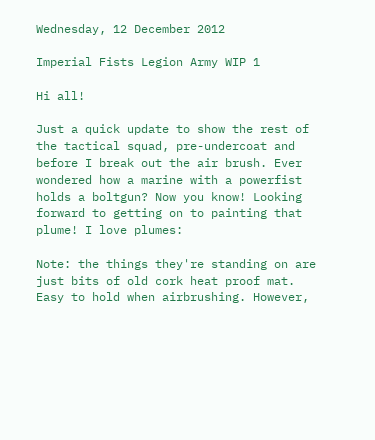Wednesday, 12 December 2012

Imperial Fists Legion Army WIP 1

Hi all!

Just a quick update to show the rest of the tactical squad, pre-undercoat and before I break out the air brush. Ever wondered how a marine with a powerfist holds a boltgun? Now you know! Looking forward to getting on to painting that plume! I love plumes:

Note: the things they're standing on are just bits of old cork heat proof mat. Easy to hold when airbrushing. However,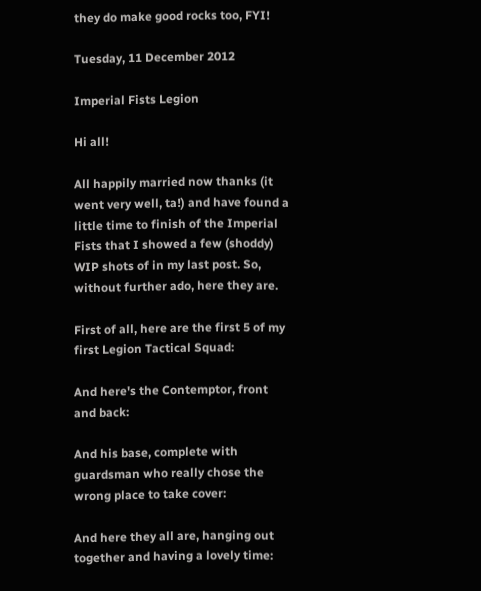they do make good rocks too, FYI!

Tuesday, 11 December 2012

Imperial Fists Legion

Hi all!

All happily married now thanks (it went very well, ta!) and have found a little time to finish of the Imperial Fists that I showed a few (shoddy) WIP shots of in my last post. So, without further ado, here they are.

First of all, here are the first 5 of my first Legion Tactical Squad:

And here's the Contemptor, front and back:

And his base, complete with guardsman who really chose the wrong place to take cover:

And here they all are, hanging out together and having a lovely time: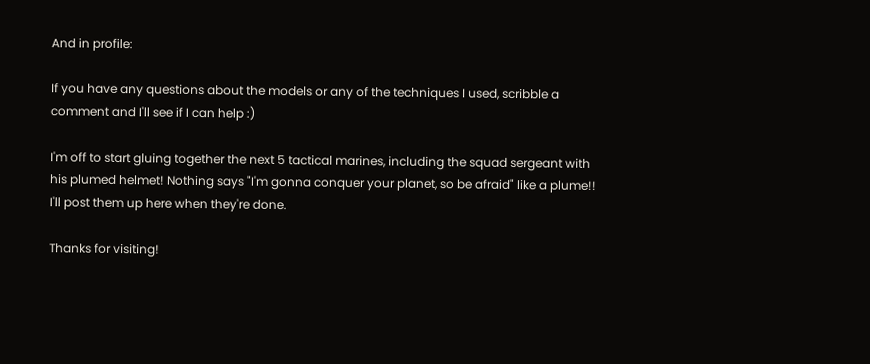And in profile:

If you have any questions about the models or any of the techniques I used, scribble a comment and I'll see if I can help :)

I'm off to start gluing together the next 5 tactical marines, including the squad sergeant with his plumed helmet! Nothing says "I'm gonna conquer your planet, so be afraid" like a plume!! I'll post them up here when they're done.

Thanks for visiting!